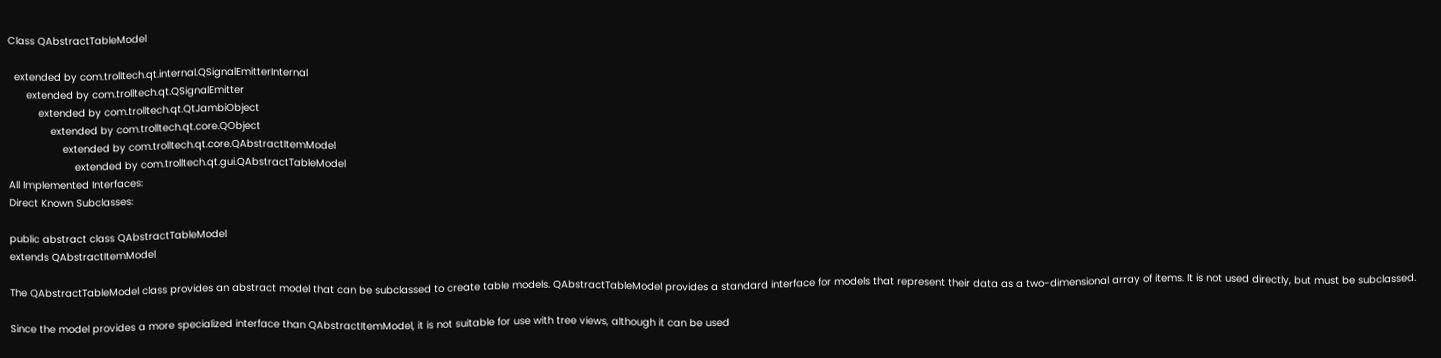Class QAbstractTableModel

  extended by com.trolltech.qt.internal.QSignalEmitterInternal
      extended by com.trolltech.qt.QSignalEmitter
          extended by com.trolltech.qt.QtJambiObject
              extended by com.trolltech.qt.core.QObject
                  extended by com.trolltech.qt.core.QAbstractItemModel
                      extended by com.trolltech.qt.gui.QAbstractTableModel
All Implemented Interfaces:
Direct Known Subclasses:

public abstract class QAbstractTableModel
extends QAbstractItemModel

The QAbstractTableModel class provides an abstract model that can be subclassed to create table models. QAbstractTableModel provides a standard interface for models that represent their data as a two-dimensional array of items. It is not used directly, but must be subclassed.

Since the model provides a more specialized interface than QAbstractItemModel, it is not suitable for use with tree views, although it can be used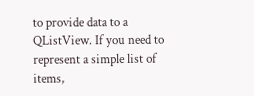to provide data to a QListView. If you need to represent a simple list of items,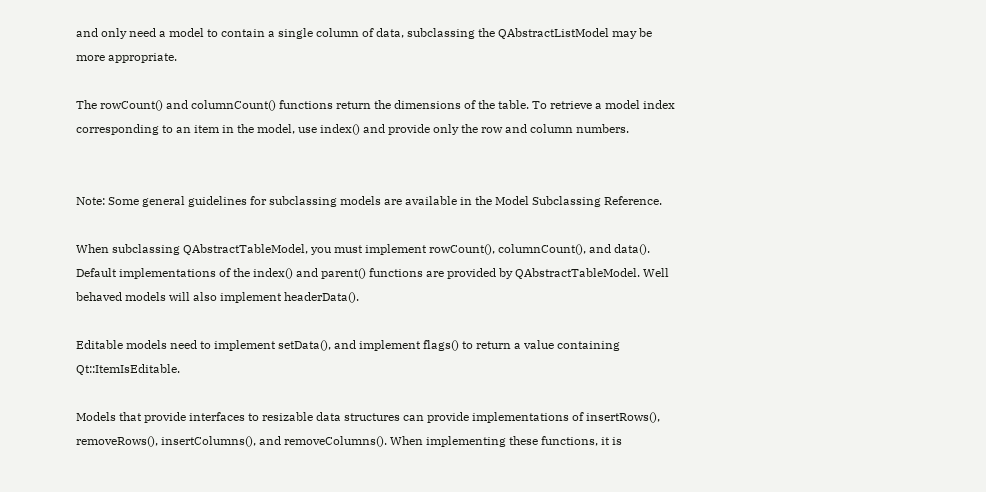and only need a model to contain a single column of data, subclassing the QAbstractListModel may be more appropriate.

The rowCount() and columnCount() functions return the dimensions of the table. To retrieve a model index corresponding to an item in the model, use index() and provide only the row and column numbers.


Note: Some general guidelines for subclassing models are available in the Model Subclassing Reference.

When subclassing QAbstractTableModel, you must implement rowCount(), columnCount(), and data(). Default implementations of the index() and parent() functions are provided by QAbstractTableModel. Well behaved models will also implement headerData().

Editable models need to implement setData(), and implement flags() to return a value containing Qt::ItemIsEditable.

Models that provide interfaces to resizable data structures can provide implementations of insertRows(), removeRows(), insertColumns(), and removeColumns(). When implementing these functions, it is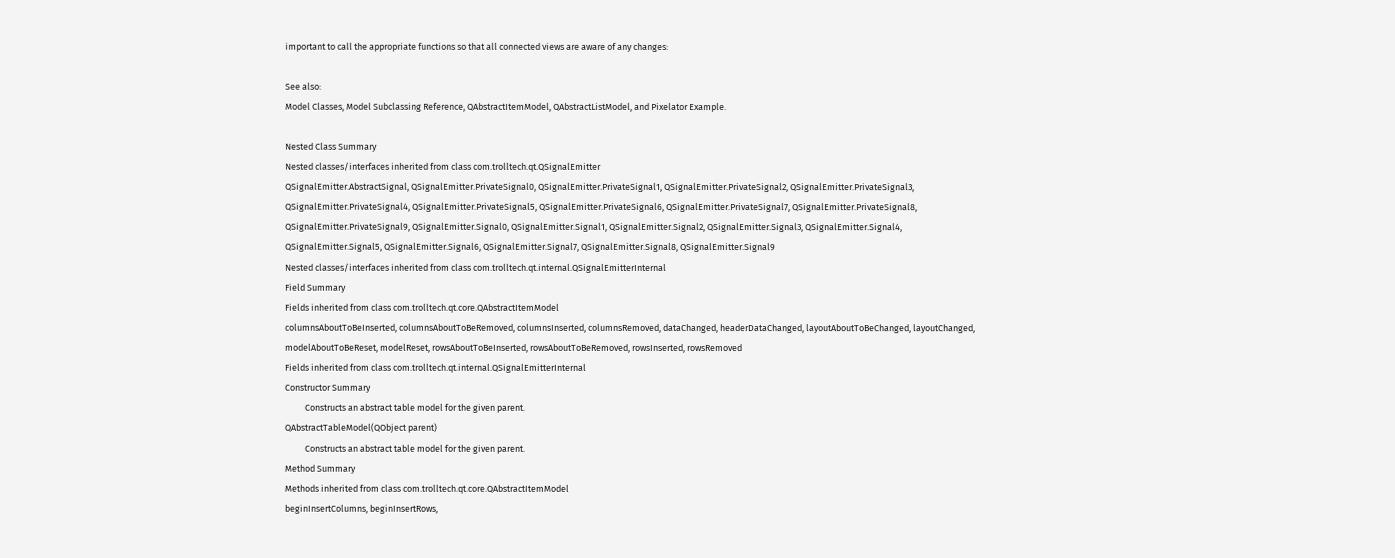important to call the appropriate functions so that all connected views are aware of any changes:

See also:
Model Classes, Model Subclassing Reference, QAbstractItemModel, QAbstractListModel, and Pixelator Example.

Nested Class Summary
Nested classes/interfaces inherited from class com.trolltech.qt.QSignalEmitter
QSignalEmitter.AbstractSignal, QSignalEmitter.PrivateSignal0, QSignalEmitter.PrivateSignal1, QSignalEmitter.PrivateSignal2, QSignalEmitter.PrivateSignal3, QSignalEmitter.PrivateSignal4, QSignalEmitter.PrivateSignal5, QSignalEmitter.PrivateSignal6, QSignalEmitter.PrivateSignal7, QSignalEmitter.PrivateSignal8, QSignalEmitter.PrivateSignal9, QSignalEmitter.Signal0, QSignalEmitter.Signal1, QSignalEmitter.Signal2, QSignalEmitter.Signal3, QSignalEmitter.Signal4, QSignalEmitter.Signal5, QSignalEmitter.Signal6, QSignalEmitter.Signal7, QSignalEmitter.Signal8, QSignalEmitter.Signal9
Nested classes/interfaces inherited from class com.trolltech.qt.internal.QSignalEmitterInternal
Field Summary
Fields inherited from class com.trolltech.qt.core.QAbstractItemModel
columnsAboutToBeInserted, columnsAboutToBeRemoved, columnsInserted, columnsRemoved, dataChanged, headerDataChanged, layoutAboutToBeChanged, layoutChanged, modelAboutToBeReset, modelReset, rowsAboutToBeInserted, rowsAboutToBeRemoved, rowsInserted, rowsRemoved
Fields inherited from class com.trolltech.qt.internal.QSignalEmitterInternal
Constructor Summary
          Constructs an abstract table model for the given parent.
QAbstractTableModel(QObject parent)
          Constructs an abstract table model for the given parent.
Method Summary
Methods inherited from class com.trolltech.qt.core.QAbstractItemModel
beginInsertColumns, beginInsertRows,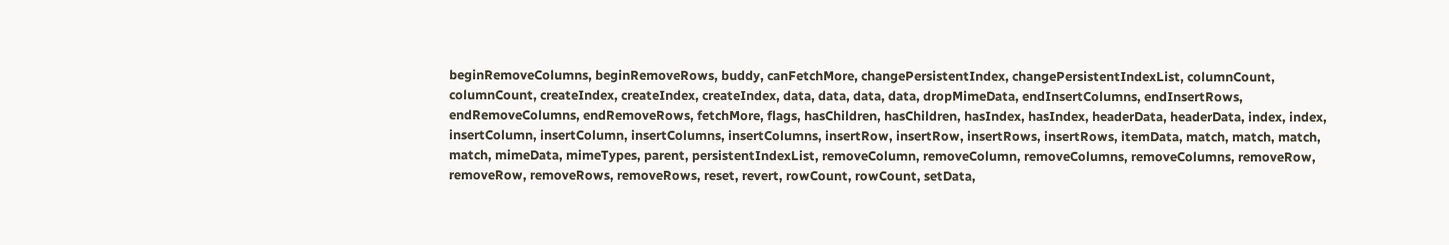beginRemoveColumns, beginRemoveRows, buddy, canFetchMore, changePersistentIndex, changePersistentIndexList, columnCount, columnCount, createIndex, createIndex, createIndex, data, data, data, data, dropMimeData, endInsertColumns, endInsertRows, endRemoveColumns, endRemoveRows, fetchMore, flags, hasChildren, hasChildren, hasIndex, hasIndex, headerData, headerData, index, index, insertColumn, insertColumn, insertColumns, insertColumns, insertRow, insertRow, insertRows, insertRows, itemData, match, match, match, match, mimeData, mimeTypes, parent, persistentIndexList, removeColumn, removeColumn, removeColumns, removeColumns, removeRow, removeRow, removeRows, removeRows, reset, revert, rowCount, rowCount, setData,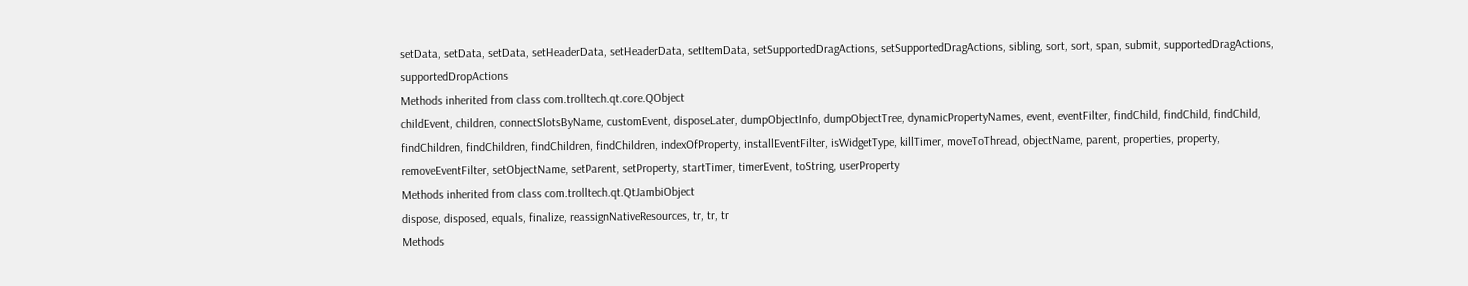setData, setData, setData, setHeaderData, setHeaderData, setItemData, setSupportedDragActions, setSupportedDragActions, sibling, sort, sort, span, submit, supportedDragActions, supportedDropActions
Methods inherited from class com.trolltech.qt.core.QObject
childEvent, children, connectSlotsByName, customEvent, disposeLater, dumpObjectInfo, dumpObjectTree, dynamicPropertyNames, event, eventFilter, findChild, findChild, findChild, findChildren, findChildren, findChildren, findChildren, indexOfProperty, installEventFilter, isWidgetType, killTimer, moveToThread, objectName, parent, properties, property, removeEventFilter, setObjectName, setParent, setProperty, startTimer, timerEvent, toString, userProperty
Methods inherited from class com.trolltech.qt.QtJambiObject
dispose, disposed, equals, finalize, reassignNativeResources, tr, tr, tr
Methods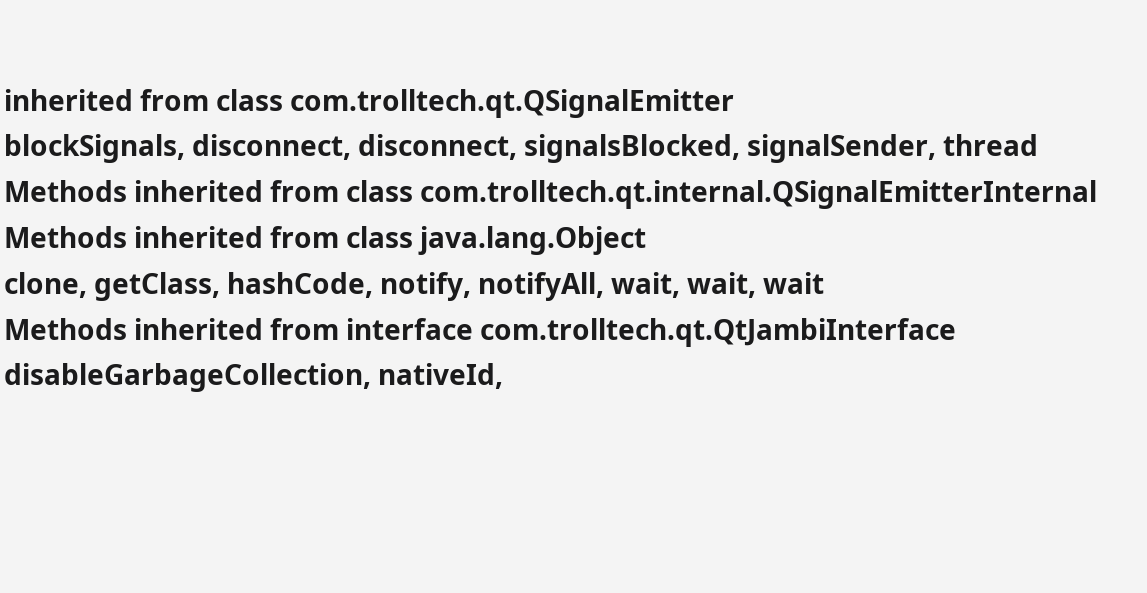inherited from class com.trolltech.qt.QSignalEmitter
blockSignals, disconnect, disconnect, signalsBlocked, signalSender, thread
Methods inherited from class com.trolltech.qt.internal.QSignalEmitterInternal
Methods inherited from class java.lang.Object
clone, getClass, hashCode, notify, notifyAll, wait, wait, wait
Methods inherited from interface com.trolltech.qt.QtJambiInterface
disableGarbageCollection, nativeId,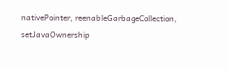nativePointer, reenableGarbageCollection, setJavaOwnership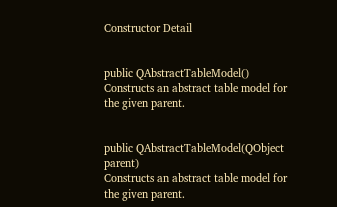Constructor Detail


public QAbstractTableModel()
Constructs an abstract table model for the given parent.


public QAbstractTableModel(QObject parent)
Constructs an abstract table model for the given parent.